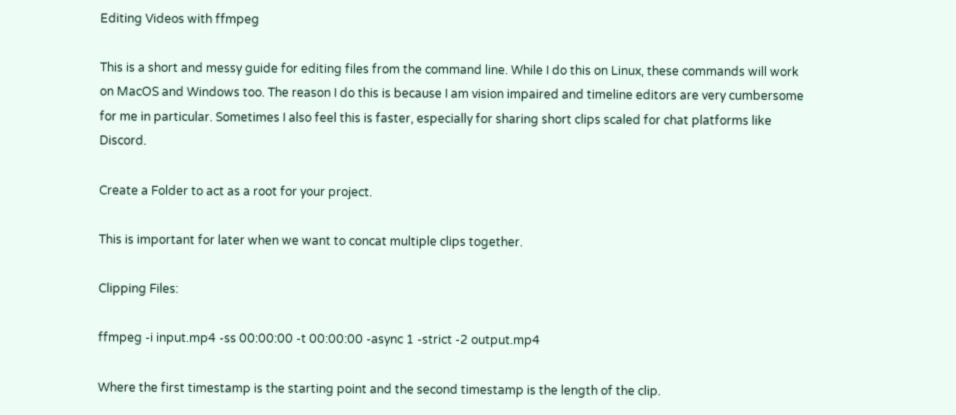Editing Videos with ffmpeg

This is a short and messy guide for editing files from the command line. While I do this on Linux, these commands will work on MacOS and Windows too. The reason I do this is because I am vision impaired and timeline editors are very cumbersome for me in particular. Sometimes I also feel this is faster, especially for sharing short clips scaled for chat platforms like Discord.

Create a Folder to act as a root for your project.

This is important for later when we want to concat multiple clips together.

Clipping Files:

ffmpeg -i input.mp4 -ss 00:00:00 -t 00:00:00 -async 1 -strict -2 output.mp4

Where the first timestamp is the starting point and the second timestamp is the length of the clip.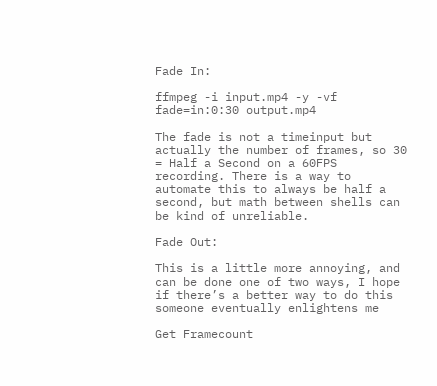Fade In:

ffmpeg -i input.mp4 -y -vf fade=in:0:30 output.mp4

The fade is not a timeinput but actually the number of frames, so 30 = Half a Second on a 60FPS recording. There is a way to automate this to always be half a second, but math between shells can be kind of unreliable.

Fade Out:

This is a little more annoying, and can be done one of two ways, I hope if there’s a better way to do this someone eventually enlightens me

Get Framecount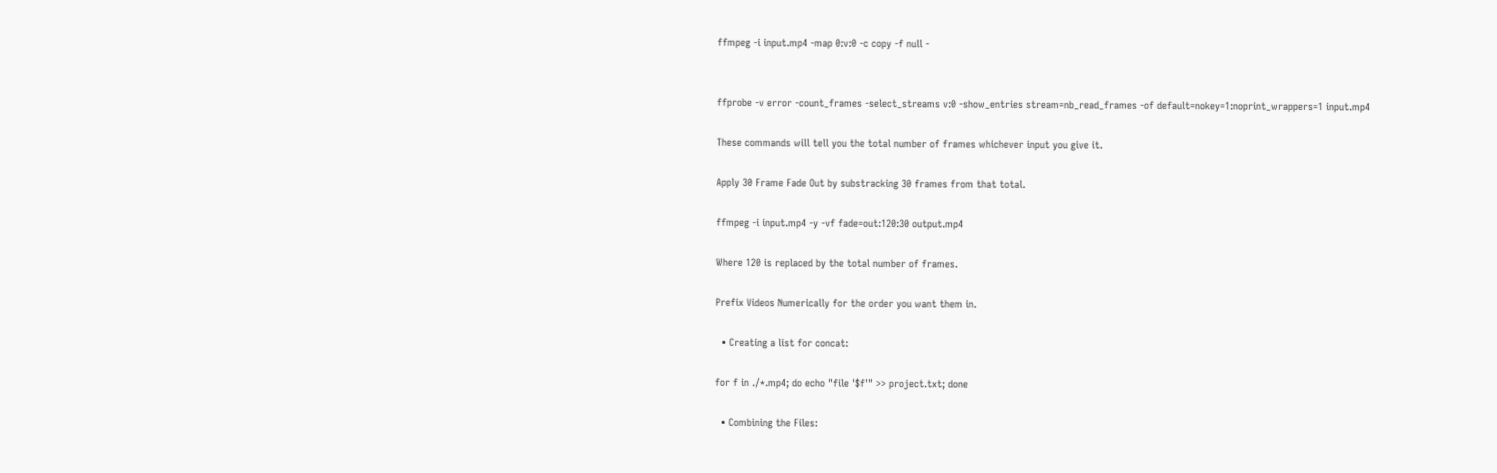ffmpeg -i input.mp4 -map 0:v:0 -c copy -f null -


ffprobe -v error -count_frames -select_streams v:0 -show_entries stream=nb_read_frames -of default=nokey=1:noprint_wrappers=1 input.mp4

These commands will tell you the total number of frames whichever input you give it.

Apply 30 Frame Fade Out by substracking 30 frames from that total.

ffmpeg -i input.mp4 -y -vf fade=out:120:30 output.mp4

Where 120 is replaced by the total number of frames.

Prefix Videos Numerically for the order you want them in.

  • Creating a list for concat:

for f in ./*.mp4; do echo "file '$f'" >> project.txt; done

  • Combining the Files: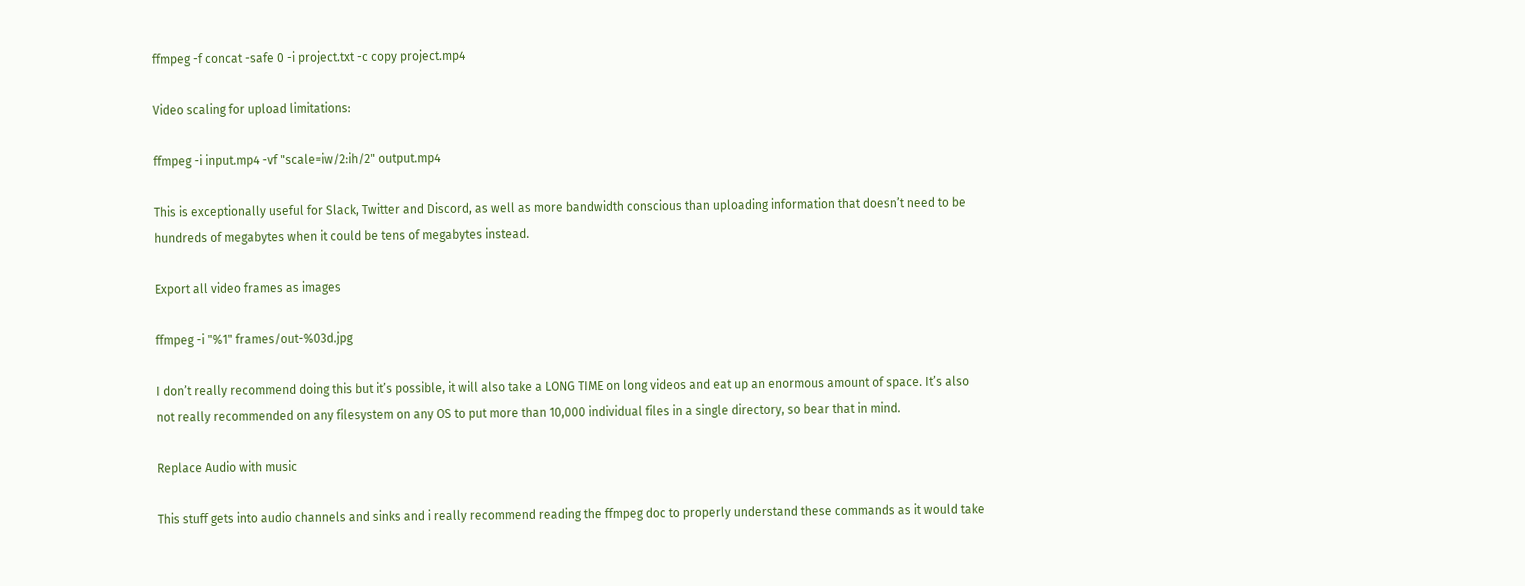ffmpeg -f concat -safe 0 -i project.txt -c copy project.mp4

Video scaling for upload limitations:

ffmpeg -i input.mp4 -vf "scale=iw/2:ih/2" output.mp4

This is exceptionally useful for Slack, Twitter and Discord, as well as more bandwidth conscious than uploading information that doesn’t need to be hundreds of megabytes when it could be tens of megabytes instead.

Export all video frames as images

ffmpeg -i "%1" frames/out-%03d.jpg

I don’t really recommend doing this but it’s possible, it will also take a LONG TIME on long videos and eat up an enormous amount of space. It’s also not really recommended on any filesystem on any OS to put more than 10,000 individual files in a single directory, so bear that in mind.

Replace Audio with music

This stuff gets into audio channels and sinks and i really recommend reading the ffmpeg doc to properly understand these commands as it would take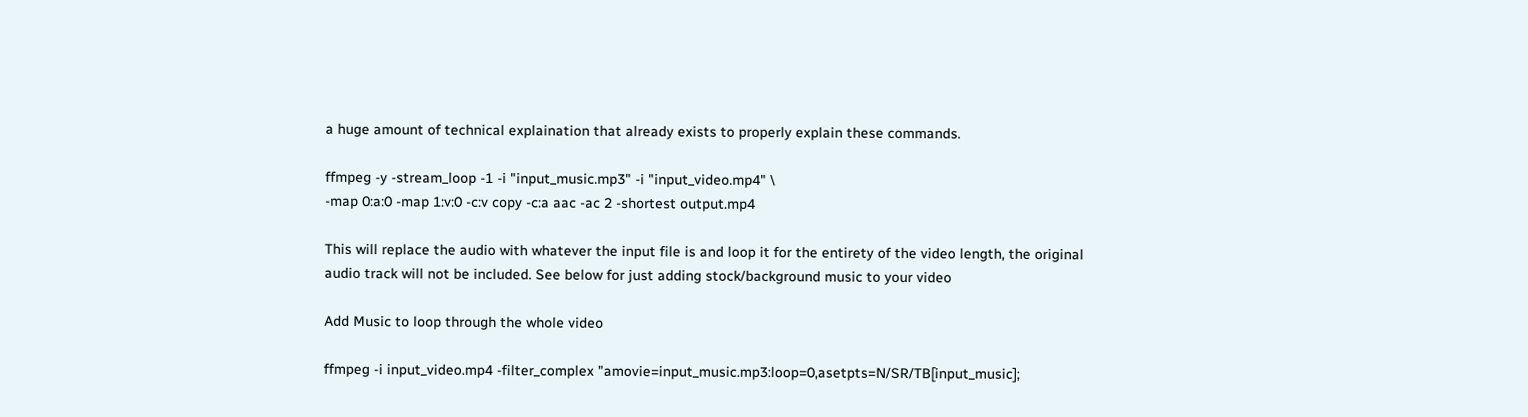a huge amount of technical explaination that already exists to properly explain these commands.

ffmpeg -y -stream_loop -1 -i "input_music.mp3" -i "input_video.mp4" \
-map 0:a:0 -map 1:v:0 -c:v copy -c:a aac -ac 2 -shortest output.mp4

This will replace the audio with whatever the input file is and loop it for the entirety of the video length, the original audio track will not be included. See below for just adding stock/background music to your video

Add Music to loop through the whole video

ffmpeg -i input_video.mp4 -filter_complex "amovie=input_music.mp3:loop=0,asetpts=N/SR/TB[input_music];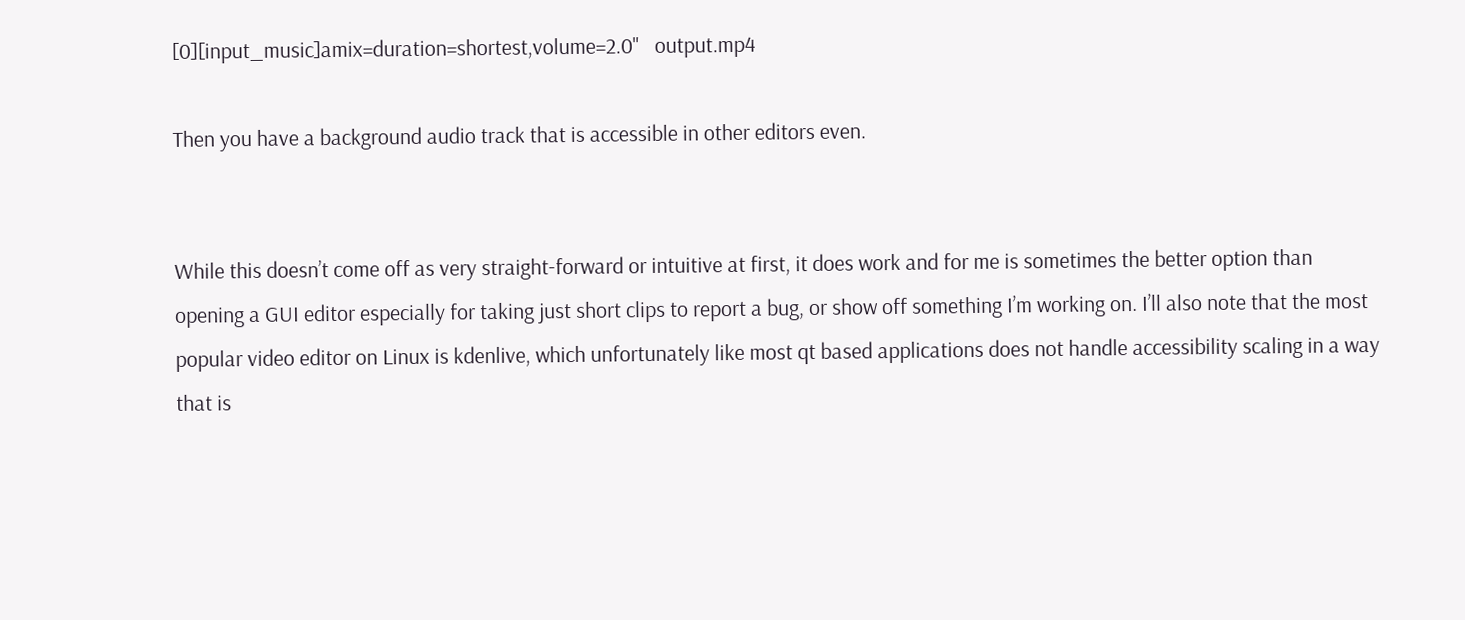[0][input_music]amix=duration=shortest,volume=2.0"   output.mp4

Then you have a background audio track that is accessible in other editors even.


While this doesn’t come off as very straight-forward or intuitive at first, it does work and for me is sometimes the better option than opening a GUI editor especially for taking just short clips to report a bug, or show off something I’m working on. I’ll also note that the most popular video editor on Linux is kdenlive, which unfortunately like most qt based applications does not handle accessibility scaling in a way that is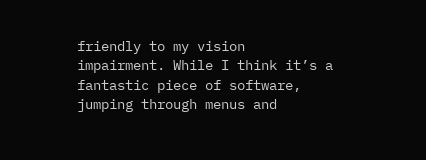friendly to my vision impairment. While I think it’s a fantastic piece of software, jumping through menus and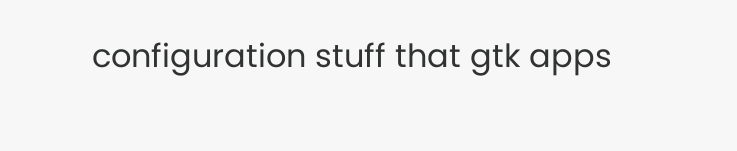configuration stuff that gtk apps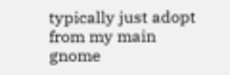typically just adopt from my main gnome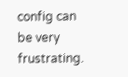config can be very frustrating.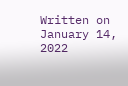Written on January 14, 2022